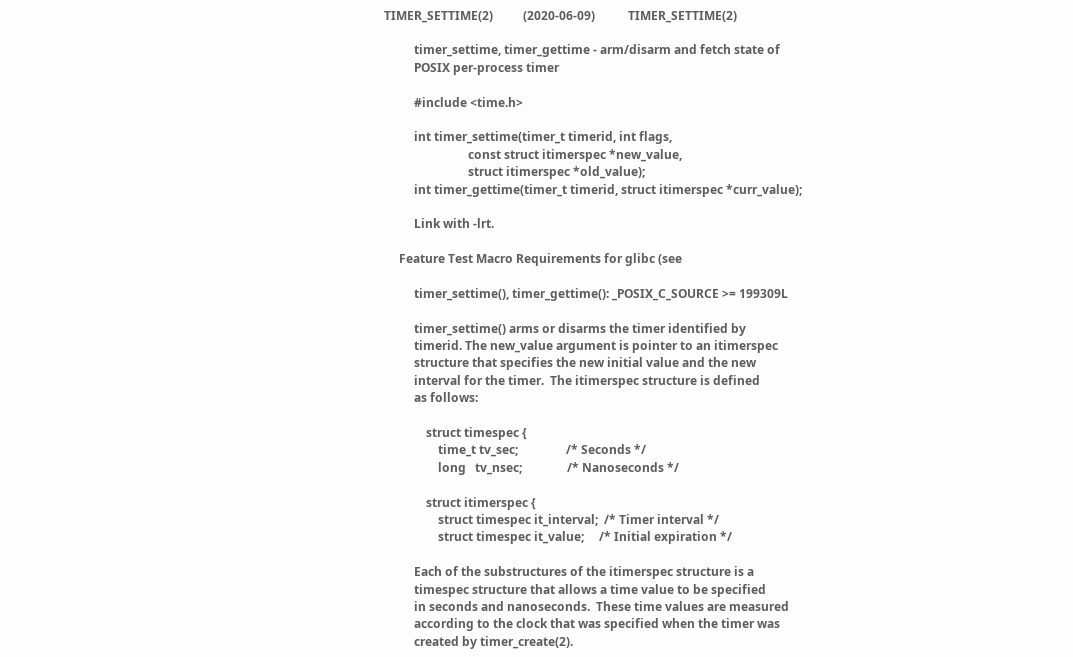TIMER_SETTIME(2)          (2020-06-09)           TIMER_SETTIME(2)

          timer_settime, timer_gettime - arm/disarm and fetch state of
          POSIX per-process timer

          #include <time.h>

          int timer_settime(timer_t timerid, int flags,
                            const struct itimerspec *new_value,
                            struct itimerspec *old_value);
          int timer_gettime(timer_t timerid, struct itimerspec *curr_value);

          Link with -lrt.

     Feature Test Macro Requirements for glibc (see

          timer_settime(), timer_gettime(): _POSIX_C_SOURCE >= 199309L

          timer_settime() arms or disarms the timer identified by
          timerid. The new_value argument is pointer to an itimerspec
          structure that specifies the new initial value and the new
          interval for the timer.  The itimerspec structure is defined
          as follows:

              struct timespec {
                  time_t tv_sec;                /* Seconds */
                  long   tv_nsec;               /* Nanoseconds */

              struct itimerspec {
                  struct timespec it_interval;  /* Timer interval */
                  struct timespec it_value;     /* Initial expiration */

          Each of the substructures of the itimerspec structure is a
          timespec structure that allows a time value to be specified
          in seconds and nanoseconds.  These time values are measured
          according to the clock that was specified when the timer was
          created by timer_create(2).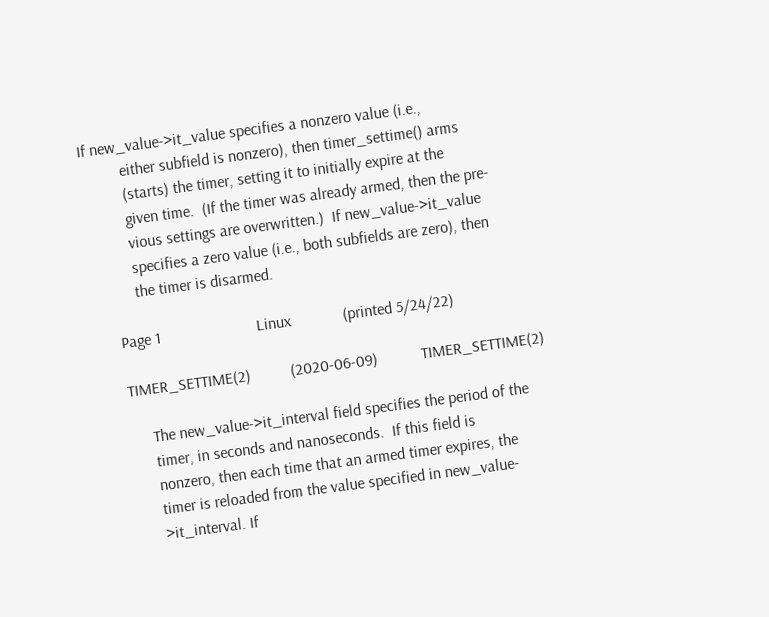If new_value->it_value specifies a nonzero value (i.e.,
          either subfield is nonzero), then timer_settime() arms
          (starts) the timer, setting it to initially expire at the
          given time.  (If the timer was already armed, then the pre-
          vious settings are overwritten.)  If new_value->it_value
          specifies a zero value (i.e., both subfields are zero), then
          the timer is disarmed.

     Page 1                        Linux             (printed 5/24/22)

     TIMER_SETTIME(2)          (2020-06-09)           TIMER_SETTIME(2)

          The new_value->it_interval field specifies the period of the
          timer, in seconds and nanoseconds.  If this field is
          nonzero, then each time that an armed timer expires, the
          timer is reloaded from the value specified in new_value-
          >it_interval. If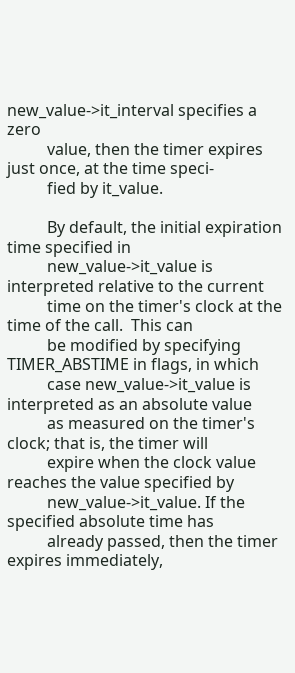new_value->it_interval specifies a zero
          value, then the timer expires just once, at the time speci-
          fied by it_value.

          By default, the initial expiration time specified in
          new_value->it_value is interpreted relative to the current
          time on the timer's clock at the time of the call.  This can
          be modified by specifying TIMER_ABSTIME in flags, in which
          case new_value->it_value is interpreted as an absolute value
          as measured on the timer's clock; that is, the timer will
          expire when the clock value reaches the value specified by
          new_value->it_value. If the specified absolute time has
          already passed, then the timer expires immediately,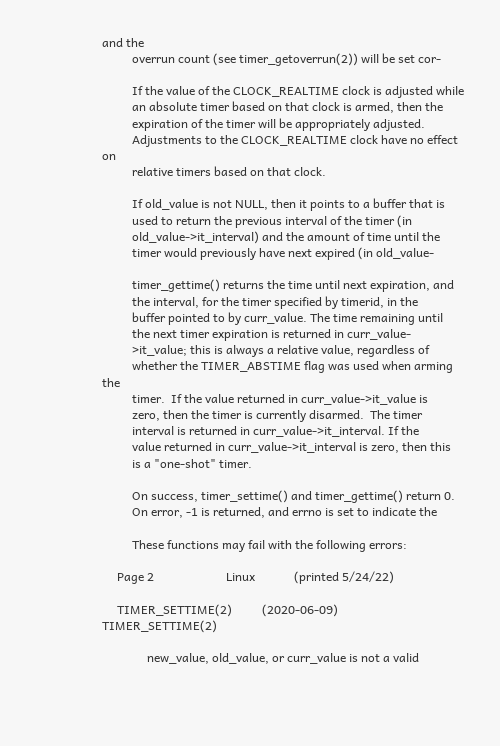and the
          overrun count (see timer_getoverrun(2)) will be set cor-

          If the value of the CLOCK_REALTIME clock is adjusted while
          an absolute timer based on that clock is armed, then the
          expiration of the timer will be appropriately adjusted.
          Adjustments to the CLOCK_REALTIME clock have no effect on
          relative timers based on that clock.

          If old_value is not NULL, then it points to a buffer that is
          used to return the previous interval of the timer (in
          old_value->it_interval) and the amount of time until the
          timer would previously have next expired (in old_value-

          timer_gettime() returns the time until next expiration, and
          the interval, for the timer specified by timerid, in the
          buffer pointed to by curr_value. The time remaining until
          the next timer expiration is returned in curr_value-
          >it_value; this is always a relative value, regardless of
          whether the TIMER_ABSTIME flag was used when arming the
          timer.  If the value returned in curr_value->it_value is
          zero, then the timer is currently disarmed.  The timer
          interval is returned in curr_value->it_interval. If the
          value returned in curr_value->it_interval is zero, then this
          is a "one-shot" timer.

          On success, timer_settime() and timer_gettime() return 0.
          On error, -1 is returned, and errno is set to indicate the

          These functions may fail with the following errors:

     Page 2                        Linux             (printed 5/24/22)

     TIMER_SETTIME(2)          (2020-06-09)           TIMER_SETTIME(2)

               new_value, old_value, or curr_value is not a valid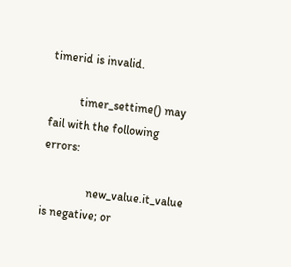timerid is invalid.

          timer_settime() may fail with the following errors:

               new_value.it_value is negative; or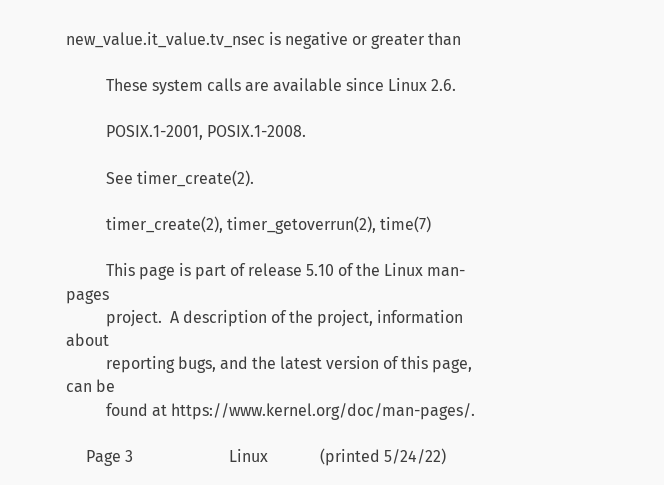new_value.it_value.tv_nsec is negative or greater than

          These system calls are available since Linux 2.6.

          POSIX.1-2001, POSIX.1-2008.

          See timer_create(2).

          timer_create(2), timer_getoverrun(2), time(7)

          This page is part of release 5.10 of the Linux man-pages
          project.  A description of the project, information about
          reporting bugs, and the latest version of this page, can be
          found at https://www.kernel.org/doc/man-pages/.

     Page 3                        Linux             (printed 5/24/22)